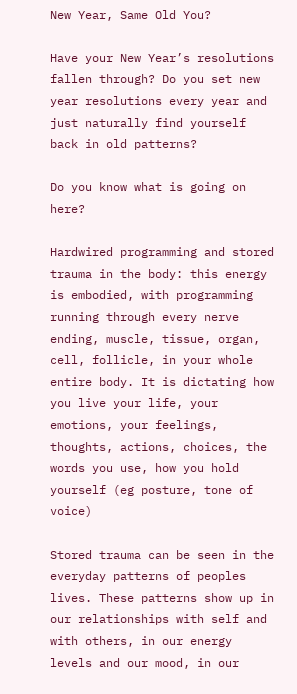New Year, Same Old You?

Have your New Year’s resolutions fallen through? Do you set new year resolutions every year and just naturally find yourself back in old patterns?

Do you know what is going on here?

Hardwired programming and stored trauma in the body: this energy is embodied, with programming running through every nerve ending, muscle, tissue, organ, cell, follicle, in your whole entire body. It is dictating how you live your life, your emotions, your feelings, thoughts, actions, choices, the words you use, how you hold yourself (eg posture, tone of voice)

Stored trauma can be seen in the everyday patterns of peoples lives. These patterns show up in our relationships with self and with others, in our energy levels and our mood, in our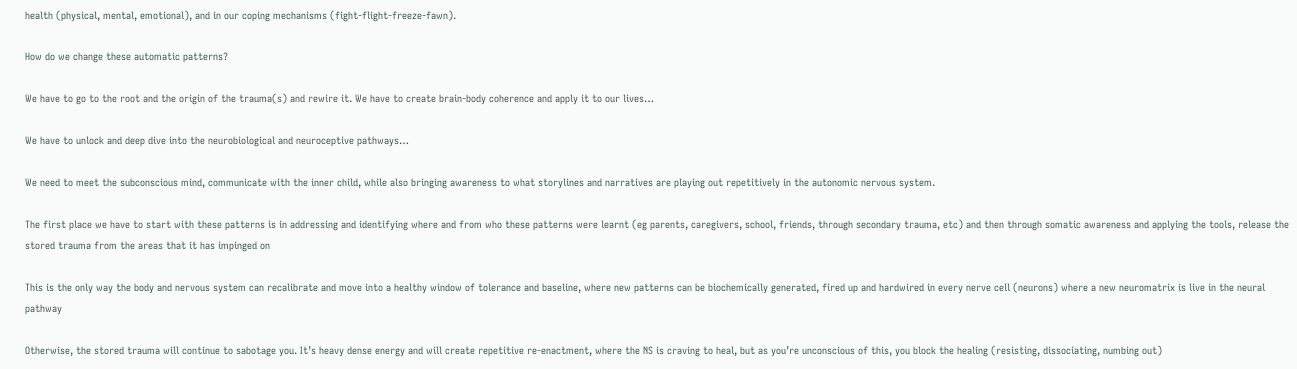health (physical, mental, emotional), and in our coping mechanisms (fight-flight-freeze-fawn).

How do we change these automatic patterns?

We have to go to the root and the origin of the trauma(s) and rewire it. We have to create brain-body coherence and apply it to our lives…

We have to unlock and deep dive into the neurobiological and neuroceptive pathways…

We need to meet the subconscious mind, communicate with the inner child, while also bringing awareness to what storylines and narratives are playing out repetitively in the autonomic nervous system.

The first place we have to start with these patterns is in addressing and identifying where and from who these patterns were learnt (eg parents, caregivers, school, friends, through secondary trauma, etc) and then through somatic awareness and applying the tools, release the stored trauma from the areas that it has impinged on

This is the only way the body and nervous system can recalibrate and move into a healthy window of tolerance and baseline, where new patterns can be biochemically generated, fired up and hardwired in every nerve cell (neurons) where a new neuromatrix is live in the neural pathway

Otherwise, the stored trauma will continue to sabotage you. It’s heavy dense energy and will create repetitive re-enactment, where the NS is craving to heal, but as you’re unconscious of this, you block the healing (resisting, dissociating, numbing out)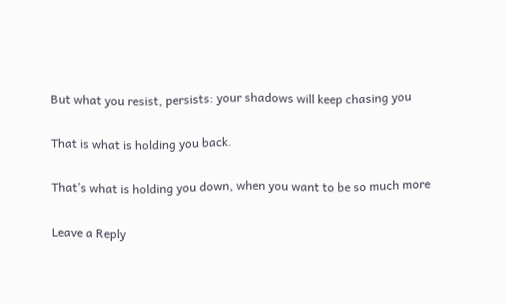But what you resist, persists: your shadows will keep chasing you

That is what is holding you back.

That’s what is holding you down, when you want to be so much more

Leave a Reply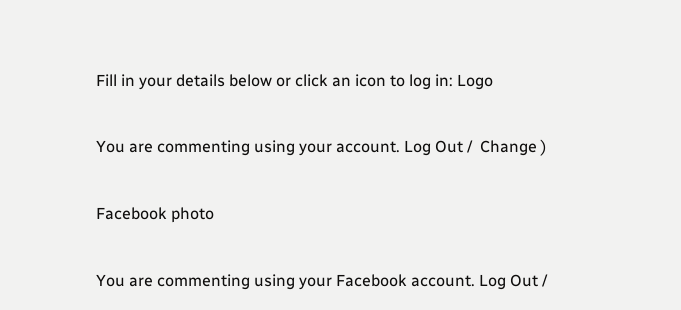Fill in your details below or click an icon to log in: Logo

You are commenting using your account. Log Out /  Change )

Facebook photo

You are commenting using your Facebook account. Log Out /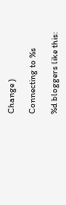Change )

Connecting to %s

%d bloggers like this: